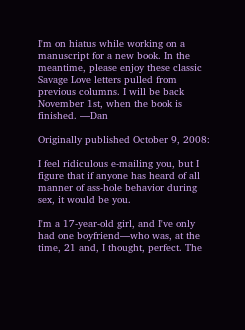I'm on hiatus while working on a manuscript for a new book. In the meantime, please enjoy these classic Savage Love letters pulled from previous columns. I will be back November 1st, when the book is finished. —Dan

Originally published October 9, 2008:

I feel ridiculous e-mailing you, but I figure that if anyone has heard of all manner of ass-hole behavior during sex, it would be you.

I'm a 17-year-old girl, and I've only had one boyfriend—who was, at the time, 21 and, I thought, perfect. The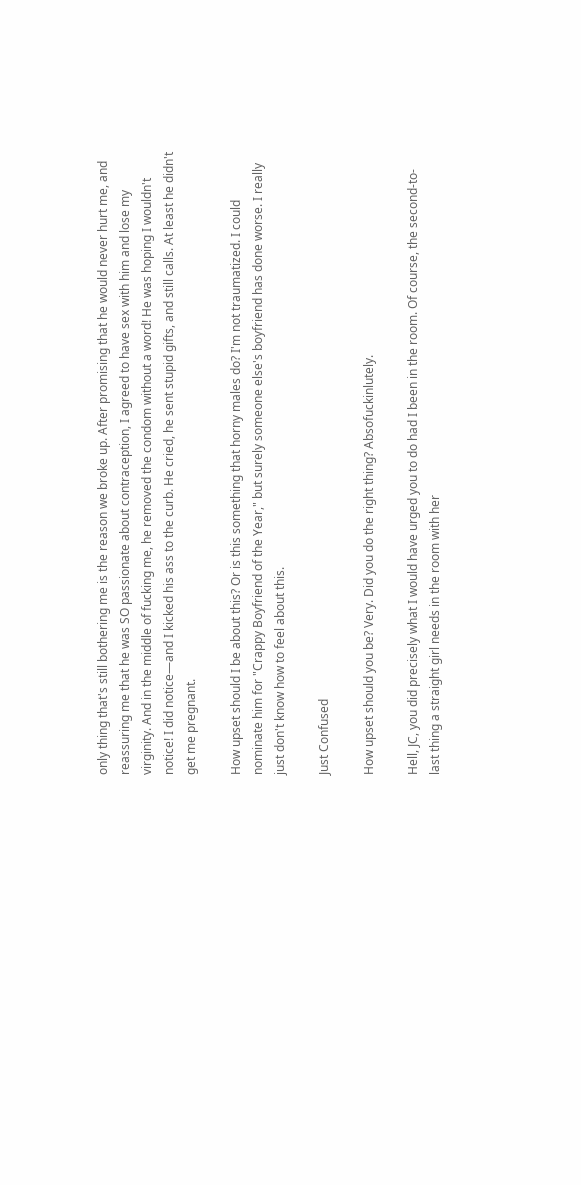only thing that's still bothering me is the reason we broke up. After promising that he would never hurt me, and reassuring me that he was SO passionate about contraception, I agreed to have sex with him and lose my virginity. And in the middle of fucking me, he removed the condom without a word! He was hoping I wouldn't notice! I did notice—and I kicked his ass to the curb. He cried, he sent stupid gifts, and still calls. At least he didn't get me pregnant.

How upset should I be about this? Or is this something that horny males do? I'm not traumatized. I could nominate him for "Crappy Boyfriend of the Year," but surely someone else's boyfriend has done worse. I really just don't know how to feel about this.

Just Confused

How upset should you be? Very. Did you do the right thing? Absofuckinlutely.

Hell, JC, you did precisely what I would have urged you to do had I been in the room. Of course, the second-to-last thing a straight girl needs in the room with her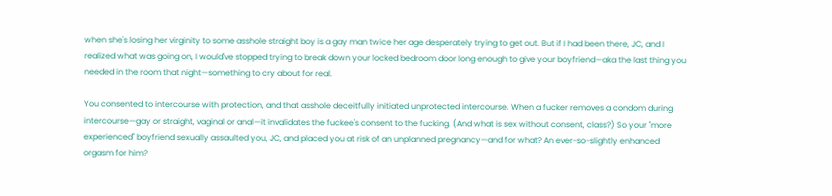when she's losing her virginity to some asshole straight boy is a gay man twice her age desperately trying to get out. But if I had been there, JC, and I realized what was going on, I would've stopped trying to break down your locked bedroom door long enough to give your boyfriend—aka the last thing you needed in the room that night—something to cry about for real.

You consented to intercourse with protection, and that asshole deceitfully initiated unprotected intercourse. When a fucker removes a condom during intercourse—gay or straight, vaginal or anal—it invalidates the fuckee's consent to the fucking. (And what is sex without consent, class?) So your "more experienced" boyfriend sexually assaulted you, JC, and placed you at risk of an unplanned pregnancy—and for what? An ever-so-slightly enhanced orgasm for him?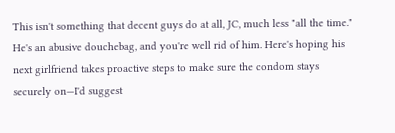This isn't something that decent guys do at all, JC, much less "all the time." He's an abusive douchebag, and you're well rid of him. Here's hoping his next girlfriend takes proactive steps to make sure the condom stays securely on—I'd suggest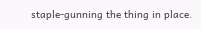staple-gunning the thing in place.